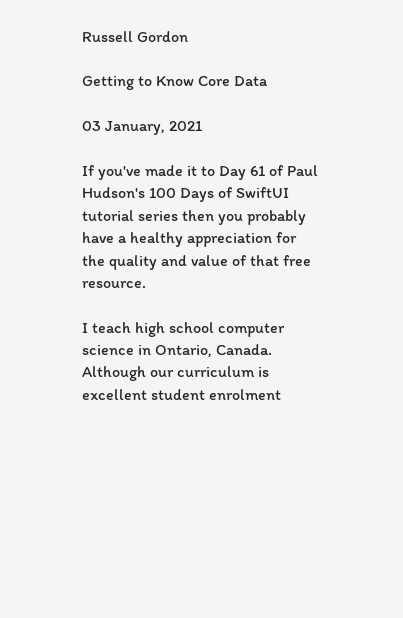Russell Gordon

Getting to Know Core Data

03 January, 2021

If you've made it to Day 61 of Paul Hudson's 100 Days of SwiftUI tutorial series then you probably have a healthy appreciation for the quality and value of that free resource.

I teach high school computer science in Ontario, Canada. Although our curriculum is excellent student enrolment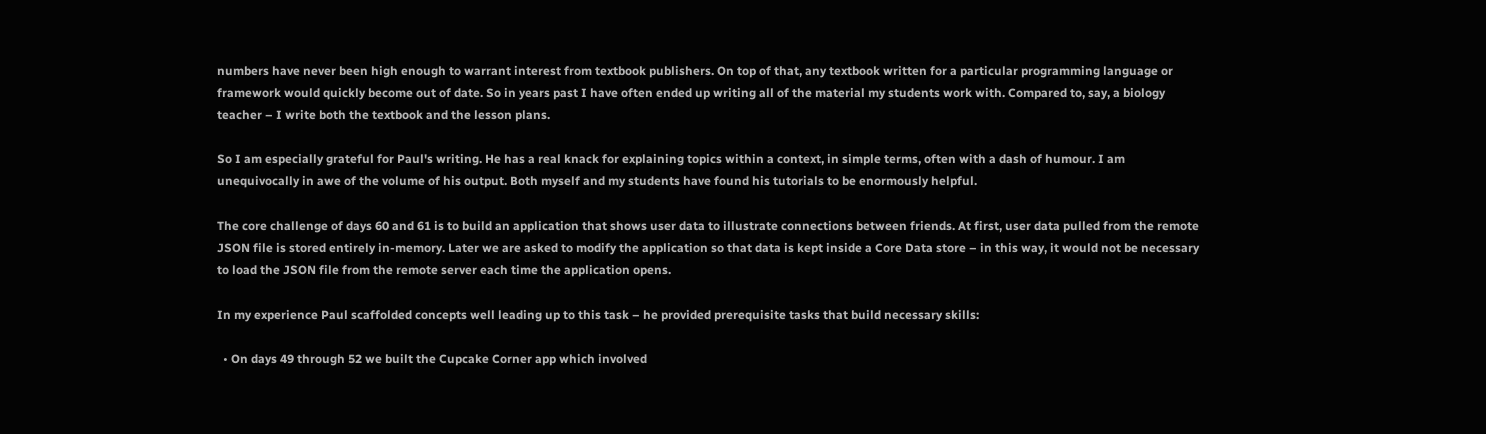numbers have never been high enough to warrant interest from textbook publishers. On top of that, any textbook written for a particular programming language or framework would quickly become out of date. So in years past I have often ended up writing all of the material my students work with. Compared to, say, a biology teacher – I write both the textbook and the lesson plans.

So I am especially grateful for Paul's writing. He has a real knack for explaining topics within a context, in simple terms, often with a dash of humour. I am unequivocally in awe of the volume of his output. Both myself and my students have found his tutorials to be enormously helpful.

The core challenge of days 60 and 61 is to build an application that shows user data to illustrate connections between friends. At first, user data pulled from the remote JSON file is stored entirely in-memory. Later we are asked to modify the application so that data is kept inside a Core Data store – in this way, it would not be necessary to load the JSON file from the remote server each time the application opens.

In my experience Paul scaffolded concepts well leading up to this task – he provided prerequisite tasks that build necessary skills:

  • On days 49 through 52 we built the Cupcake Corner app which involved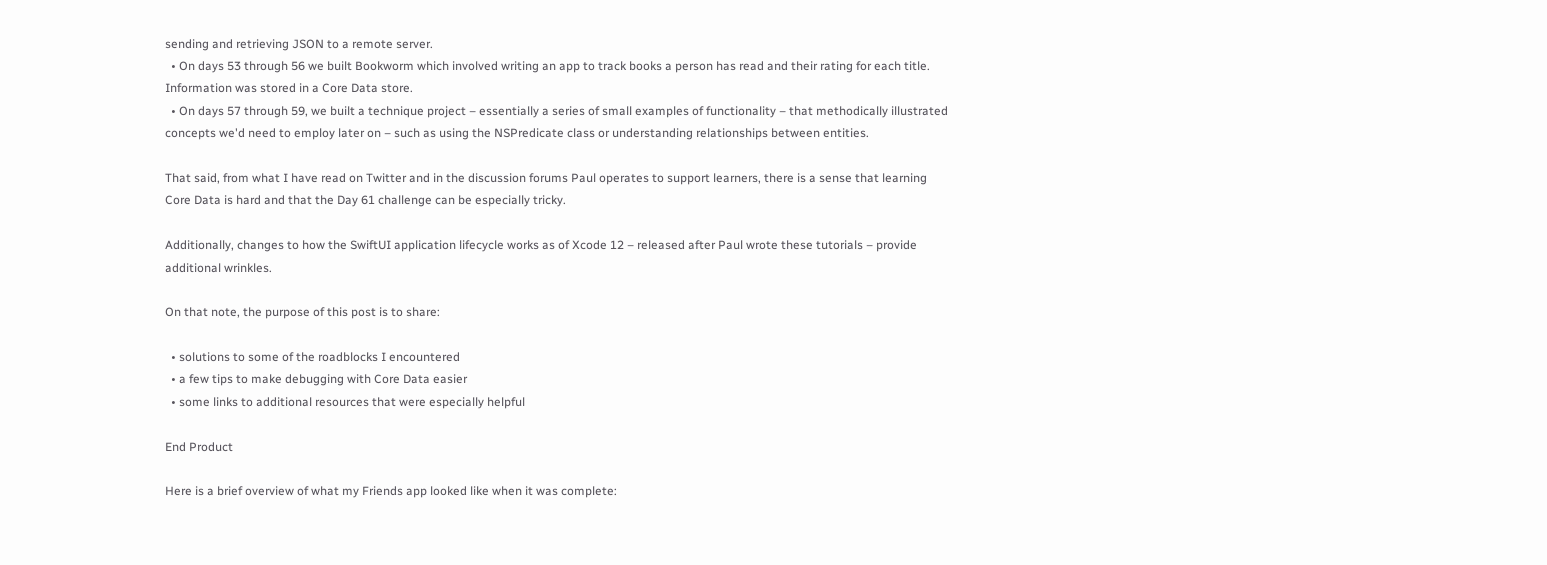sending and retrieving JSON to a remote server.
  • On days 53 through 56 we built Bookworm which involved writing an app to track books a person has read and their rating for each title. Information was stored in a Core Data store.
  • On days 57 through 59, we built a technique project – essentially a series of small examples of functionality – that methodically illustrated concepts we'd need to employ later on – such as using the NSPredicate class or understanding relationships between entities.

That said, from what I have read on Twitter and in the discussion forums Paul operates to support learners, there is a sense that learning Core Data is hard and that the Day 61 challenge can be especially tricky.

Additionally, changes to how the SwiftUI application lifecycle works as of Xcode 12 – released after Paul wrote these tutorials – provide additional wrinkles.

On that note, the purpose of this post is to share:

  • solutions to some of the roadblocks I encountered
  • a few tips to make debugging with Core Data easier
  • some links to additional resources that were especially helpful

End Product

Here is a brief overview of what my Friends app looked like when it was complete: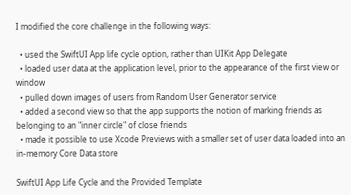I modified the core challenge in the following ways:

  • used the SwiftUI App life cycle option, rather than UIKit App Delegate
  • loaded user data at the application level, prior to the appearance of the first view or window
  • pulled down images of users from Random User Generator service
  • added a second view so that the app supports the notion of marking friends as belonging to an "inner circle" of close friends
  • made it possible to use Xcode Previews with a smaller set of user data loaded into an in-memory Core Data store

SwiftUI App Life Cycle and the Provided Template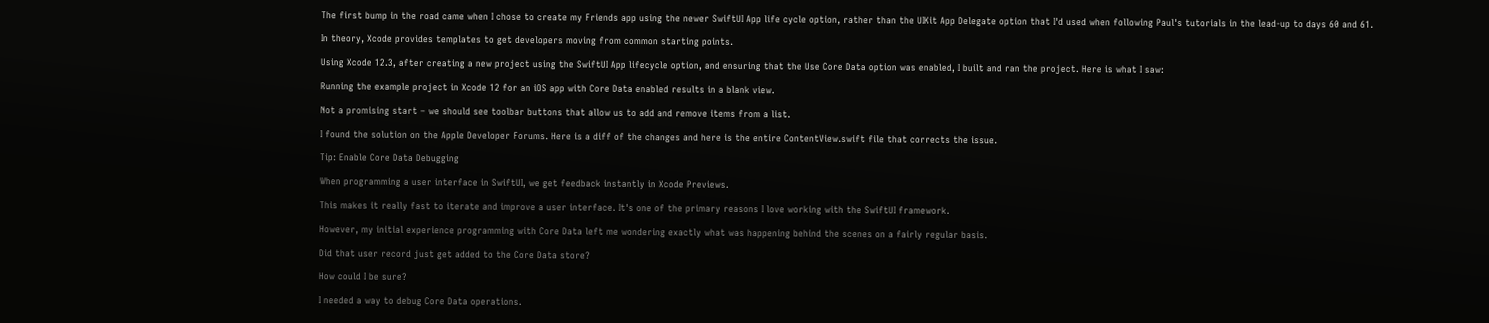The first bump in the road came when I chose to create my Friends app using the newer SwiftUI App life cycle option, rather than the UIKit App Delegate option that I'd used when following Paul's tutorials in the lead-up to days 60 and 61.

In theory, Xcode provides templates to get developers moving from common starting points.

Using Xcode 12.3, after creating a new project using the SwiftUI App lifecycle option, and ensuring that the Use Core Data option was enabled, I built and ran the project. Here is what I saw:

Running the example project in Xcode 12 for an iOS app with Core Data enabled results in a blank view.

Not a promising start – we should see toolbar buttons that allow us to add and remove items from a list.

I found the solution on the Apple Developer Forums. Here is a diff of the changes and here is the entire ContentView.swift file that corrects the issue.

Tip: Enable Core Data Debugging

When programming a user interface in SwiftUI, we get feedback instantly in Xcode Previews.

This makes it really fast to iterate and improve a user interface. It's one of the primary reasons I love working with the SwiftUI framework.

However, my initial experience programming with Core Data left me wondering exactly what was happening behind the scenes on a fairly regular basis.

Did that user record just get added to the Core Data store?

How could I be sure?

I needed a way to debug Core Data operations.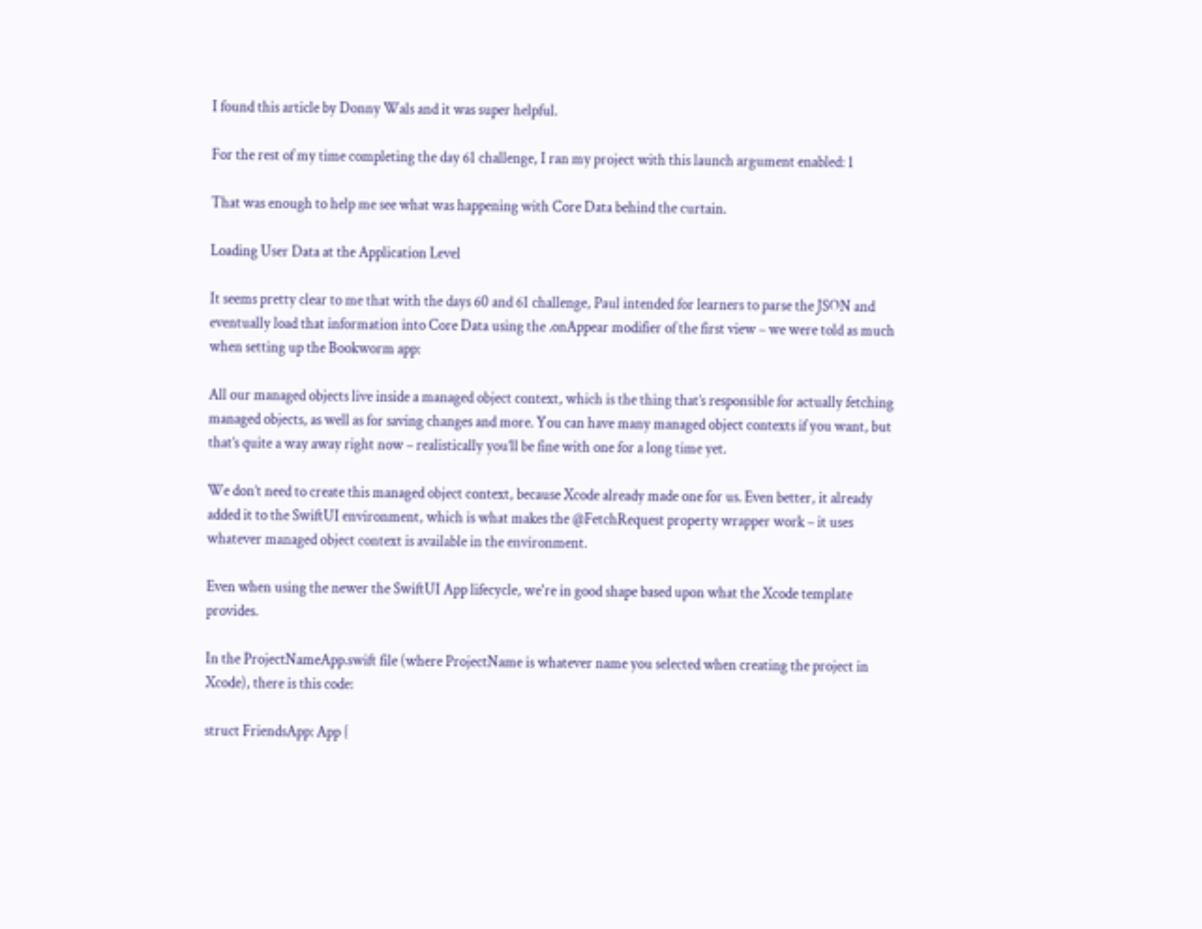I found this article by Donny Wals and it was super helpful.

For the rest of my time completing the day 61 challenge, I ran my project with this launch argument enabled: 1

That was enough to help me see what was happening with Core Data behind the curtain.

Loading User Data at the Application Level

It seems pretty clear to me that with the days 60 and 61 challenge, Paul intended for learners to parse the JSON and eventually load that information into Core Data using the .onAppear modifier of the first view – we were told as much when setting up the Bookworm app:

All our managed objects live inside a managed object context, which is the thing that’s responsible for actually fetching managed objects, as well as for saving changes and more. You can have many managed object contexts if you want, but that’s quite a way away right now – realistically you’ll be fine with one for a long time yet.

We don’t need to create this managed object context, because Xcode already made one for us. Even better, it already added it to the SwiftUI environment, which is what makes the @FetchRequest property wrapper work – it uses whatever managed object context is available in the environment.

Even when using the newer the SwiftUI App lifecycle, we're in good shape based upon what the Xcode template provides.

In the ProjectNameApp.swift file (where ProjectName is whatever name you selected when creating the project in Xcode), there is this code:

struct FriendsApp: App {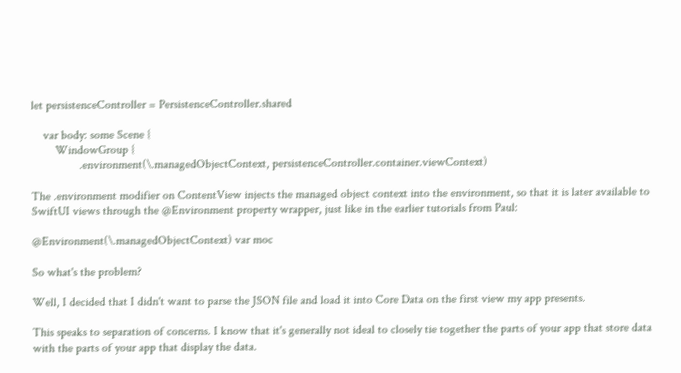let persistenceController = PersistenceController.shared

    var body: some Scene {
        WindowGroup {
                .environment(\.managedObjectContext, persistenceController.container.viewContext)

The .environment modifier on ContentView injects the managed object context into the environment, so that it is later available to SwiftUI views through the @Environment property wrapper, just like in the earlier tutorials from Paul:

@Environment(\.managedObjectContext) var moc

So what's the problem?

Well, I decided that I didn't want to parse the JSON file and load it into Core Data on the first view my app presents.

This speaks to separation of concerns. I know that it's generally not ideal to closely tie together the parts of your app that store data with the parts of your app that display the data.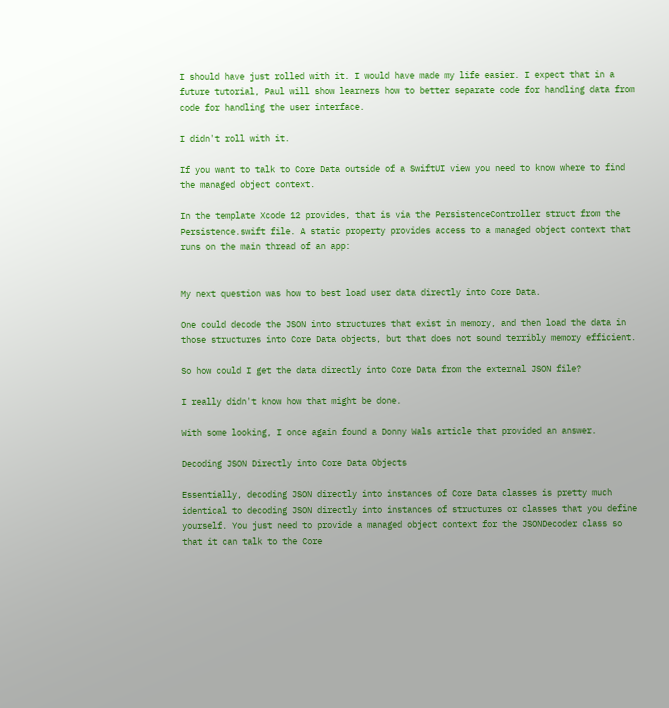I should have just rolled with it. I would have made my life easier. I expect that in a future tutorial, Paul will show learners how to better separate code for handling data from code for handling the user interface.

I didn't roll with it.

If you want to talk to Core Data outside of a SwiftUI view you need to know where to find the managed object context.

In the template Xcode 12 provides, that is via the PersistenceController struct from the Persistence.swift file. A static property provides access to a managed object context that runs on the main thread of an app:


My next question was how to best load user data directly into Core Data.

One could decode the JSON into structures that exist in memory, and then load the data in those structures into Core Data objects, but that does not sound terribly memory efficient.

So how could I get the data directly into Core Data from the external JSON file?

I really didn't know how that might be done.

With some looking, I once again found a Donny Wals article that provided an answer.

Decoding JSON Directly into Core Data Objects

Essentially, decoding JSON directly into instances of Core Data classes is pretty much identical to decoding JSON directly into instances of structures or classes that you define yourself. You just need to provide a managed object context for the JSONDecoder class so that it can talk to the Core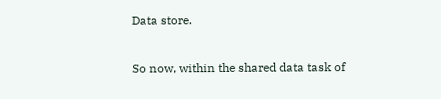Data store.

So now, within the shared data task of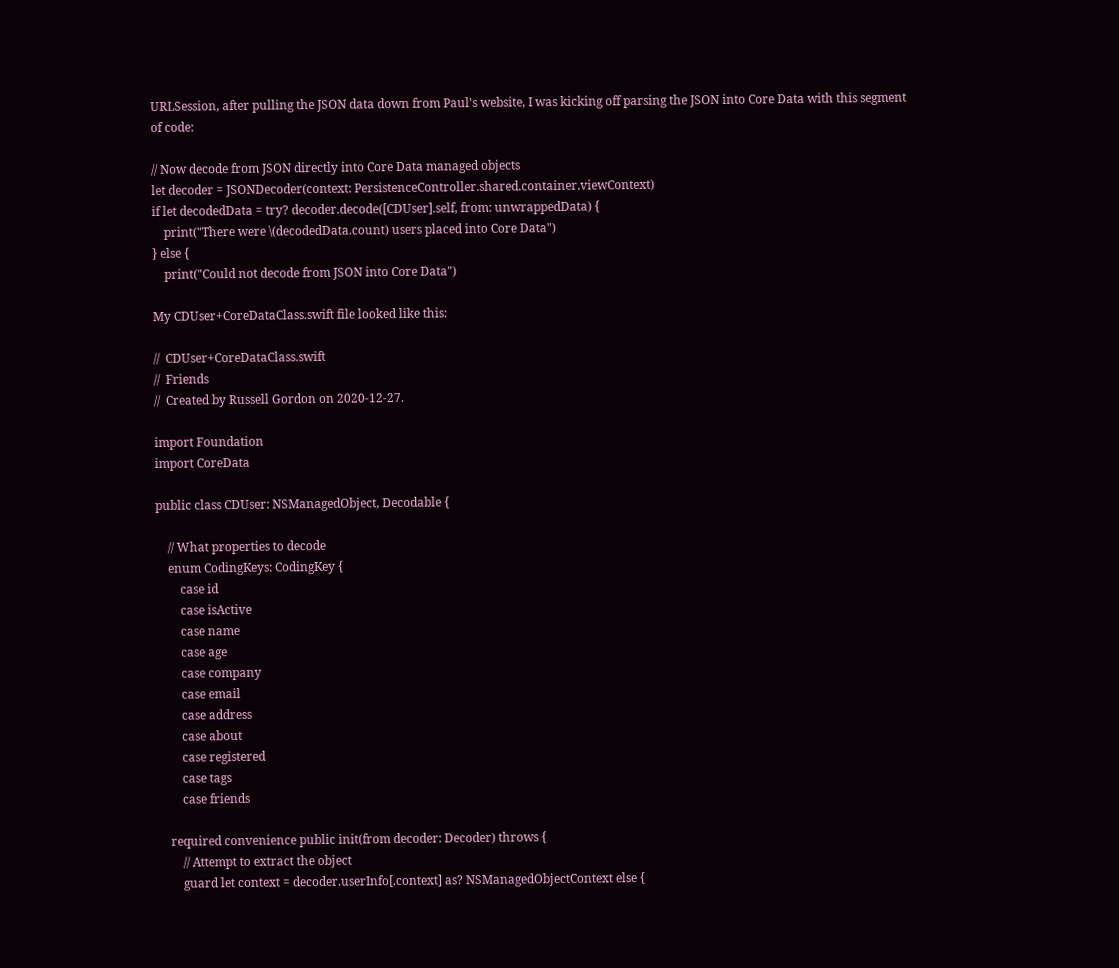URLSession, after pulling the JSON data down from Paul's website, I was kicking off parsing the JSON into Core Data with this segment of code:

// Now decode from JSON directly into Core Data managed objects
let decoder = JSONDecoder(context: PersistenceController.shared.container.viewContext)
if let decodedData = try? decoder.decode([CDUser].self, from: unwrappedData) {
    print("There were \(decodedData.count) users placed into Core Data")
} else {
    print("Could not decode from JSON into Core Data")

My CDUser+CoreDataClass.swift file looked like this:

//  CDUser+CoreDataClass.swift
//  Friends
//  Created by Russell Gordon on 2020-12-27.

import Foundation
import CoreData

public class CDUser: NSManagedObject, Decodable {

    // What properties to decode
    enum CodingKeys: CodingKey {
        case id
        case isActive
        case name
        case age
        case company
        case email
        case address
        case about
        case registered
        case tags
        case friends

    required convenience public init(from decoder: Decoder) throws {
        // Attempt to extract the object
        guard let context = decoder.userInfo[.context] as? NSManagedObjectContext else {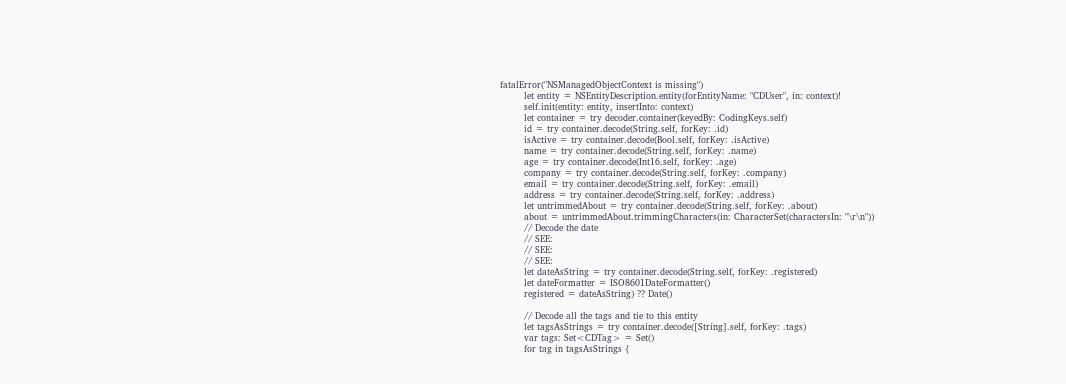fatalError("NSManagedObjectContext is missing")
        let entity = NSEntityDescription.entity(forEntityName: "CDUser", in: context)!
        self.init(entity: entity, insertInto: context)
        let container = try decoder.container(keyedBy: CodingKeys.self)
        id = try container.decode(String.self, forKey: .id)
        isActive = try container.decode(Bool.self, forKey: .isActive)
        name = try container.decode(String.self, forKey: .name)
        age = try container.decode(Int16.self, forKey: .age)
        company = try container.decode(String.self, forKey: .company)
        email = try container.decode(String.self, forKey: .email)
        address = try container.decode(String.self, forKey: .address)
        let untrimmedAbout = try container.decode(String.self, forKey: .about)
        about = untrimmedAbout.trimmingCharacters(in: CharacterSet(charactersIn: "\r\n"))
        // Decode the date
        // SEE:
        // SEE:
        // SEE:
        let dateAsString = try container.decode(String.self, forKey: .registered)
        let dateFormatter = ISO8601DateFormatter()
        registered = dateAsString) ?? Date()

        // Decode all the tags and tie to this entity
        let tagsAsStrings = try container.decode([String].self, forKey: .tags)
        var tags: Set<CDTag> = Set()
        for tag in tagsAsStrings {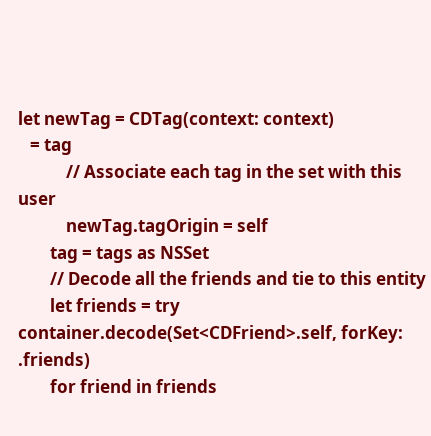let newTag = CDTag(context: context)
   = tag
            // Associate each tag in the set with this user
            newTag.tagOrigin = self
        tag = tags as NSSet
        // Decode all the friends and tie to this entity
        let friends = try container.decode(Set<CDFriend>.self, forKey: .friends)
        for friend in friends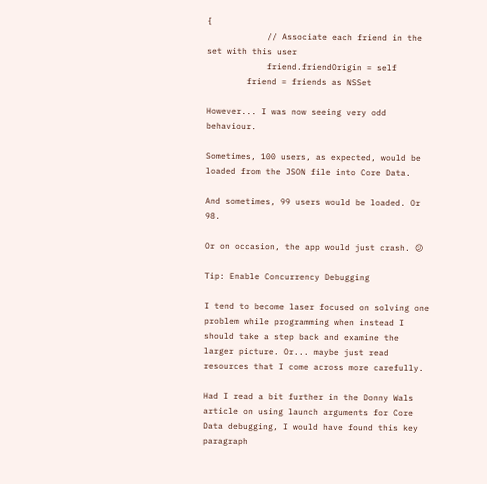{
            // Associate each friend in the set with this user
            friend.friendOrigin = self
        friend = friends as NSSet

However... I was now seeing very odd behaviour.

Sometimes, 100 users, as expected, would be loaded from the JSON file into Core Data.

And sometimes, 99 users would be loaded. Or 98.

Or on occasion, the app would just crash. 😕

Tip: Enable Concurrency Debugging

I tend to become laser focused on solving one problem while programming when instead I should take a step back and examine the larger picture. Or... maybe just read resources that I come across more carefully.

Had I read a bit further in the Donny Wals article on using launch arguments for Core Data debugging, I would have found this key paragraph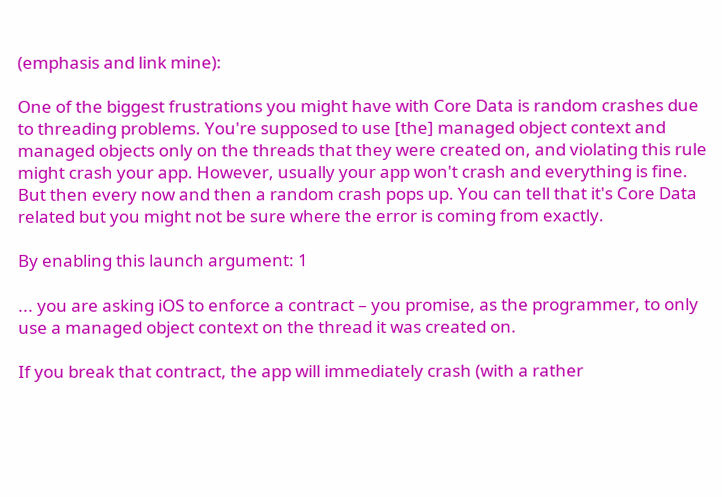(emphasis and link mine):

One of the biggest frustrations you might have with Core Data is random crashes due to threading problems. You're supposed to use [the] managed object context and managed objects only on the threads that they were created on, and violating this rule might crash your app. However, usually your app won't crash and everything is fine. But then every now and then a random crash pops up. You can tell that it's Core Data related but you might not be sure where the error is coming from exactly.

By enabling this launch argument: 1

... you are asking iOS to enforce a contract – you promise, as the programmer, to only use a managed object context on the thread it was created on.

If you break that contract, the app will immediately crash (with a rather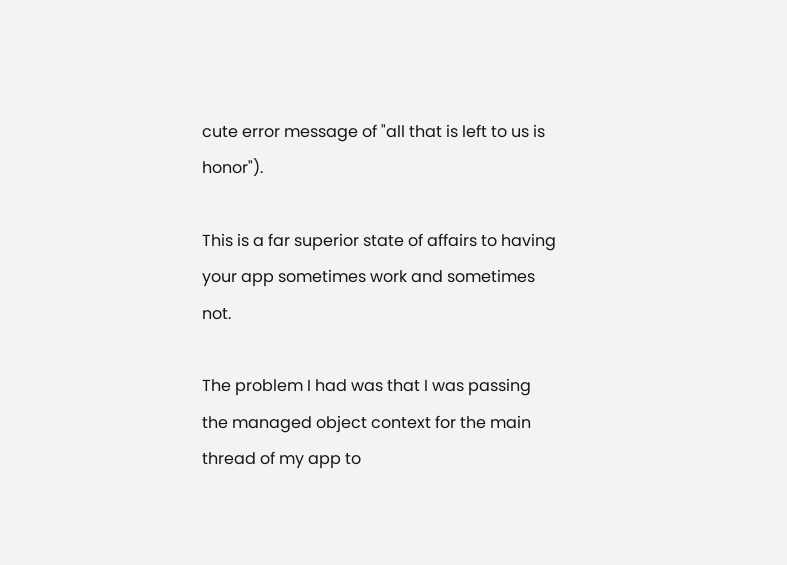cute error message of "all that is left to us is honor").

This is a far superior state of affairs to having your app sometimes work and sometimes not.

The problem I had was that I was passing the managed object context for the main thread of my app to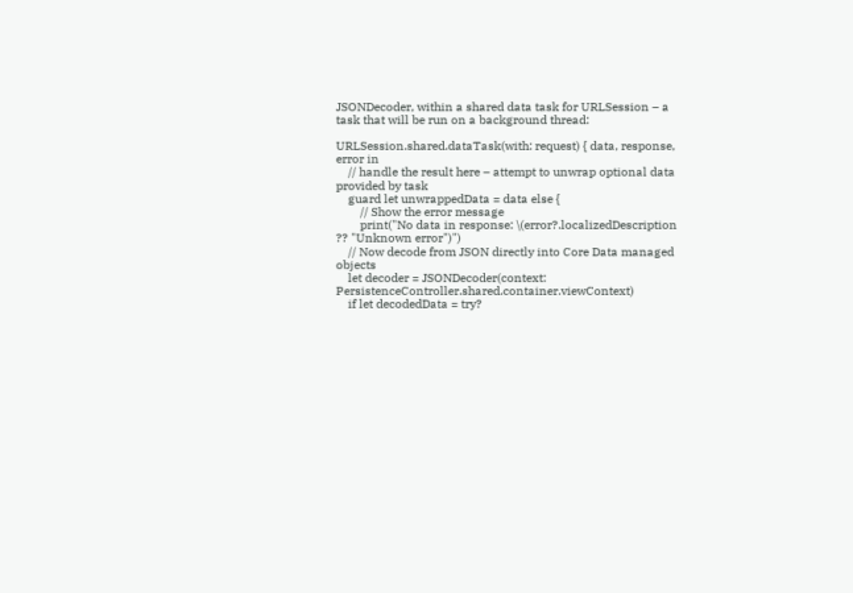JSONDecoder, within a shared data task for URLSession – a task that will be run on a background thread:

URLSession.shared.dataTask(with: request) { data, response, error in
    // handle the result here – attempt to unwrap optional data provided by task
    guard let unwrappedData = data else {
        // Show the error message
        print("No data in response: \(error?.localizedDescription ?? "Unknown error")")
    // Now decode from JSON directly into Core Data managed objects
    let decoder = JSONDecoder(context: PersistenceController.shared.container.viewContext)
    if let decodedData = try?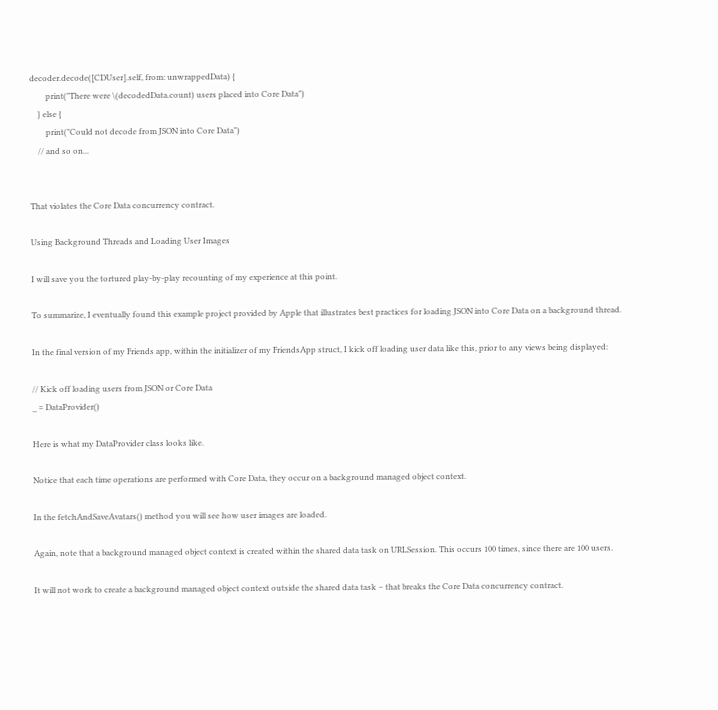decoder.decode([CDUser].self, from: unwrappedData) {
        print("There were \(decodedData.count) users placed into Core Data")
    } else {
        print("Could not decode from JSON into Core Data")
    // and so on...


That violates the Core Data concurrency contract.

Using Background Threads and Loading User Images

I will save you the tortured play-by-play recounting of my experience at this point.

To summarize, I eventually found this example project provided by Apple that illustrates best practices for loading JSON into Core Data on a background thread.

In the final version of my Friends app, within the initializer of my FriendsApp struct, I kick off loading user data like this, prior to any views being displayed:

// Kick off loading users from JSON or Core Data
_ = DataProvider()

Here is what my DataProvider class looks like.

Notice that each time operations are performed with Core Data, they occur on a background managed object context.

In the fetchAndSaveAvatars() method you will see how user images are loaded.

Again, note that a background managed object context is created within the shared data task on URLSession. This occurs 100 times, since there are 100 users.

It will not work to create a background managed object context outside the shared data task – that breaks the Core Data concurrency contract.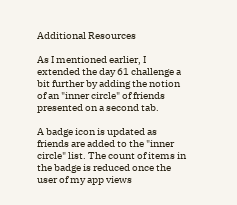Additional Resources

As I mentioned earlier, I extended the day 61 challenge a bit further by adding the notion of an "inner circle" of friends presented on a second tab.

A badge icon is updated as friends are added to the "inner circle" list. The count of items in the badge is reduced once the user of my app views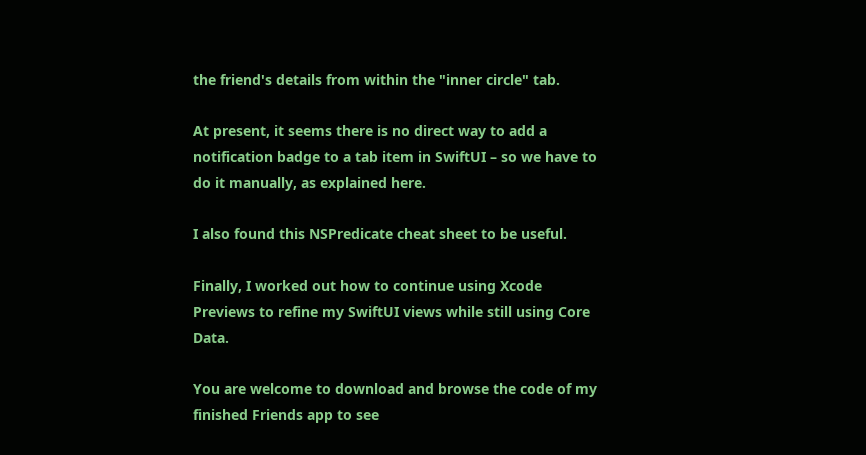the friend's details from within the "inner circle" tab.

At present, it seems there is no direct way to add a notification badge to a tab item in SwiftUI – so we have to do it manually, as explained here.

I also found this NSPredicate cheat sheet to be useful.

Finally, I worked out how to continue using Xcode Previews to refine my SwiftUI views while still using Core Data.

You are welcome to download and browse the code of my finished Friends app to see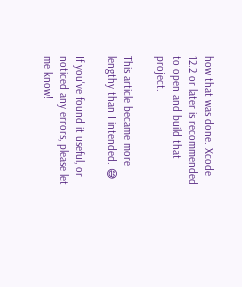how that was done. Xcode 12.2 or later is recommended to open and build that project.

This article became more lengthy than I intended. 😅

If you've found it useful, or noticed any errors, please let me know!